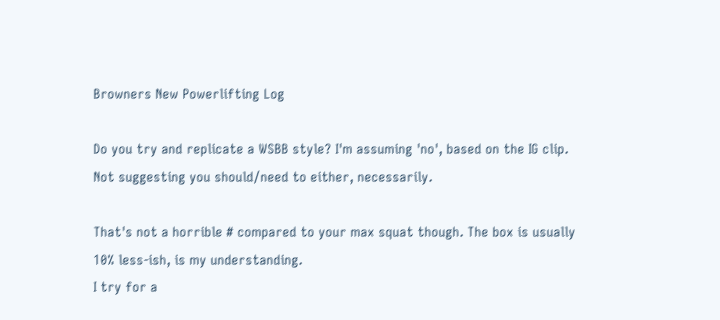Browners New Powerlifting Log

Do you try and replicate a WSBB style? I'm assuming 'no', based on the IG clip. Not suggesting you should/need to either, necessarily.

That's not a horrible # compared to your max squat though. The box is usually 10% less-ish, is my understanding.
I try for a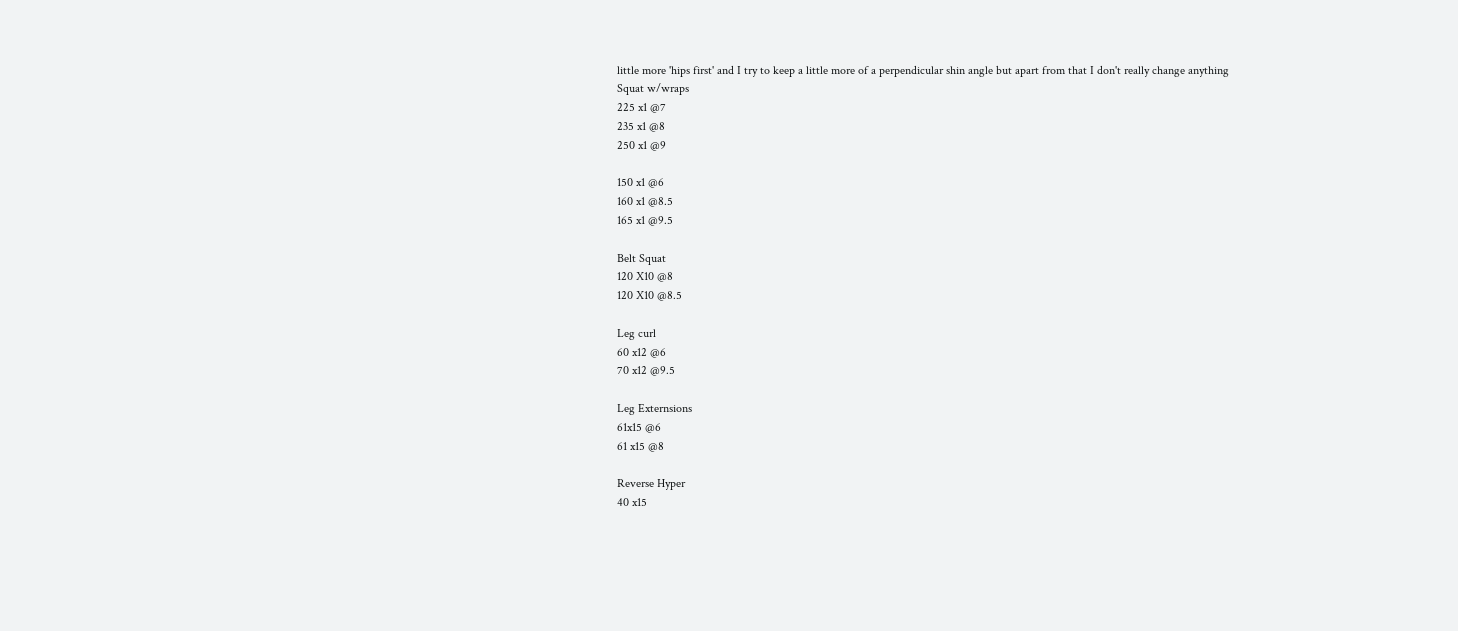little more 'hips first' and I try to keep a little more of a perpendicular shin angle but apart from that I don't really change anything
Squat w/wraps
225 x1 @7
235 x1 @8
250 x1 @9

150 x1 @6
160 x1 @8.5
165 x1 @9.5

Belt Squat
120 X10 @8
120 X10 @8.5

Leg curl
60 x12 @6
70 x12 @9.5

Leg Externsions
61x15 @6
61 x15 @8

Reverse Hyper
40 x15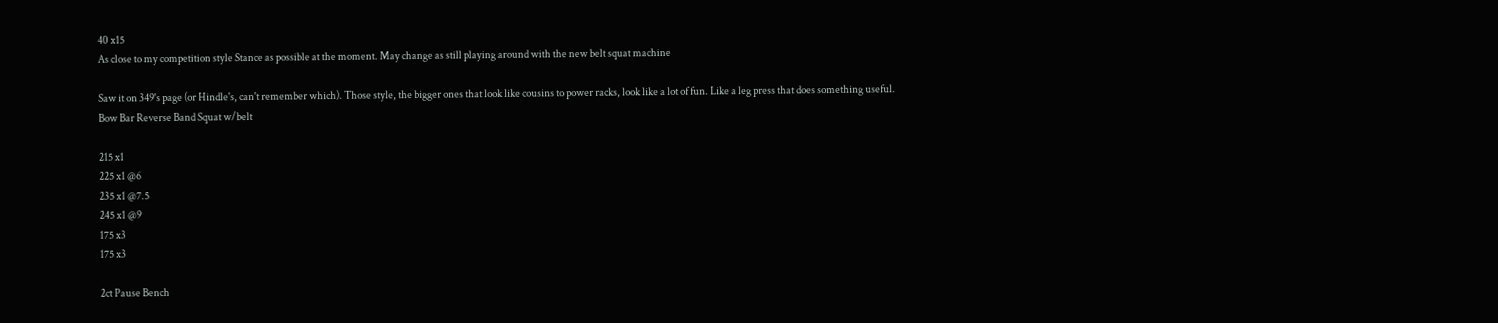40 x15
As close to my competition style Stance as possible at the moment. May change as still playing around with the new belt squat machine

Saw it on 349's page (or Hindle's, can't remember which). Those style, the bigger ones that look like cousins to power racks, look like a lot of fun. Like a leg press that does something useful.
Bow Bar Reverse Band Squat w/belt

215 x1
225 x1 @6
235 x1 @7.5
245 x1 @9
175 x3
175 x3

2ct Pause Bench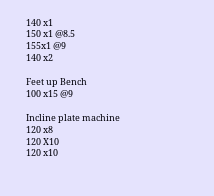140 x1
150 x1 @8.5
155x1 @9
140 x2

Feet up Bench
100 x15 @9

Incline plate machine
120 x8
120 X10
120 x10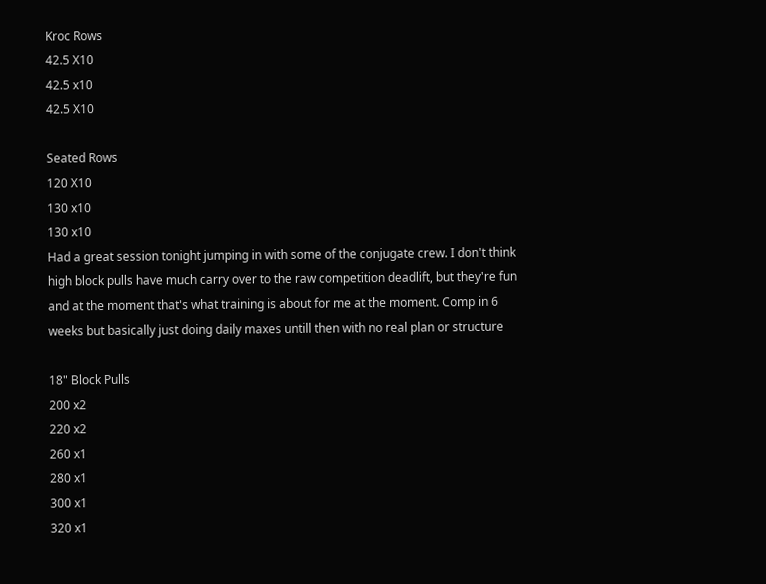Kroc Rows
42.5 X10
42.5 x10
42.5 X10

Seated Rows
120 X10
130 x10
130 x10
Had a great session tonight jumping in with some of the conjugate crew. I don't think high block pulls have much carry over to the raw competition deadlift, but they're fun and at the moment that's what training is about for me at the moment. Comp in 6 weeks but basically just doing daily maxes untill then with no real plan or structure

18" Block Pulls
200 x2
220 x2
260 x1
280 x1
300 x1
320 x1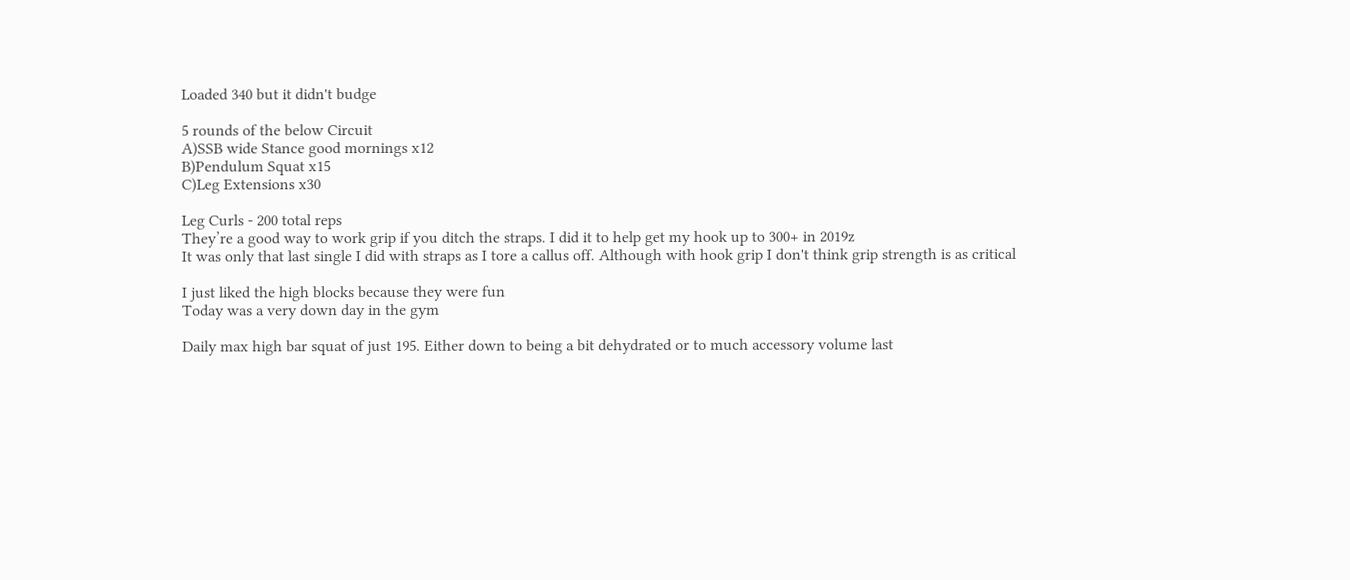Loaded 340 but it didn't budge

5 rounds of the below Circuit
A)SSB wide Stance good mornings x12
B)Pendulum Squat x15
C)Leg Extensions x30

Leg Curls - 200 total reps
They’re a good way to work grip if you ditch the straps. I did it to help get my hook up to 300+ in 2019z
It was only that last single I did with straps as I tore a callus off. Although with hook grip I don't think grip strength is as critical

I just liked the high blocks because they were fun
Today was a very down day in the gym

Daily max high bar squat of just 195. Either down to being a bit dehydrated or to much accessory volume last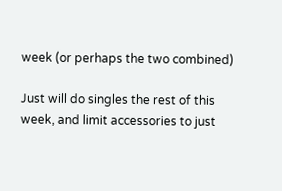week (or perhaps the two combined)

Just will do singles the rest of this week, and limit accessories to just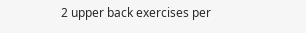2 upper back exercises per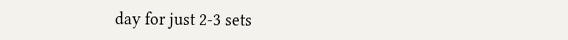day for just 2-3 sets